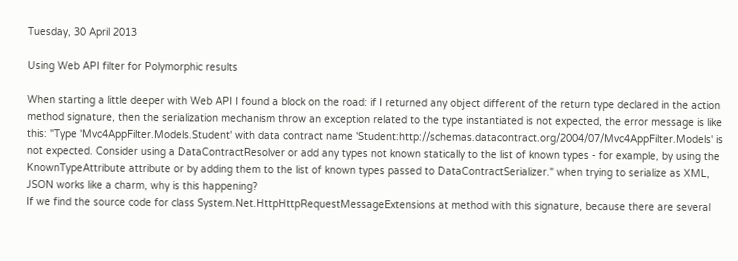Tuesday, 30 April 2013

Using Web API filter for Polymorphic results

When starting a little deeper with Web API I found a block on the road: if I returned any object different of the return type declared in the action method signature, then the serialization mechanism throw an exception related to the type instantiated is not expected, the error message is like this: "Type 'Mvc4AppFilter.Models.Student' with data contract name 'Student:http://schemas.datacontract.org/2004/07/Mvc4AppFilter.Models' is not expected. Consider using a DataContractResolver or add any types not known statically to the list of known types - for example, by using the KnownTypeAttribute attribute or by adding them to the list of known types passed to DataContractSerializer." when trying to serialize as XML, JSON works like a charm, why is this happening?
If we find the source code for class System.Net.HttpHttpRequestMessageExtensions at method with this signature, because there are several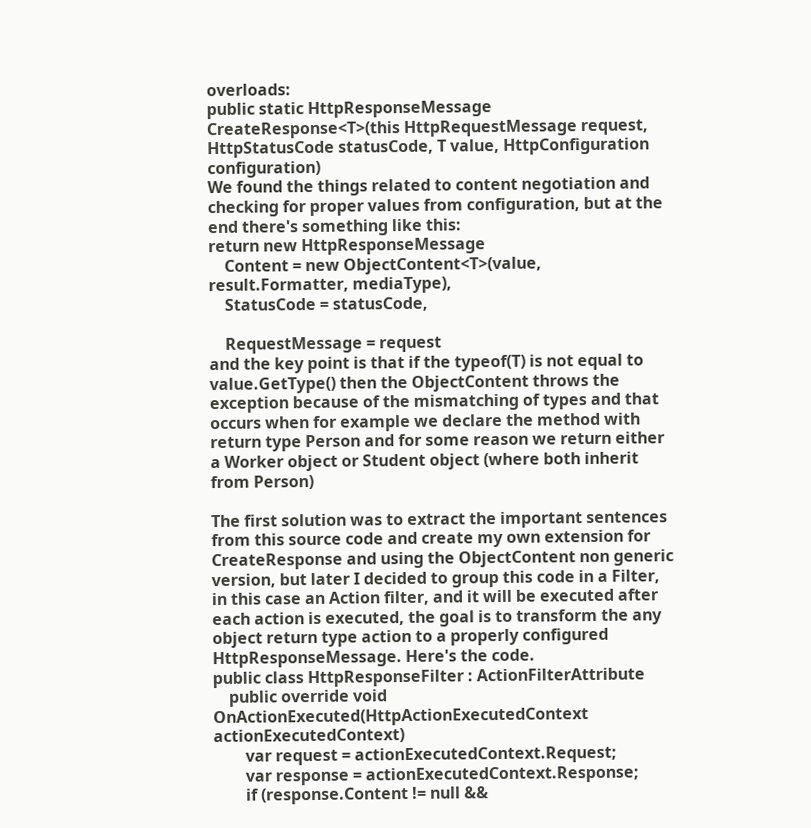overloads:
public static HttpResponseMessage CreateResponse<T>(this HttpRequestMessage request, HttpStatusCode statusCode, T value, HttpConfiguration configuration)
We found the things related to content negotiation and checking for proper values from configuration, but at the end there's something like this:
return new HttpResponseMessage
    Content = new ObjectContent<T>(value, result.Formatter, mediaType),
    StatusCode = statusCode,

    RequestMessage = request
and the key point is that if the typeof(T) is not equal to value.GetType() then the ObjectContent throws the exception because of the mismatching of types and that occurs when for example we declare the method with return type Person and for some reason we return either a Worker object or Student object (where both inherit from Person)

The first solution was to extract the important sentences from this source code and create my own extension for CreateResponse and using the ObjectContent non generic version, but later I decided to group this code in a Filter, in this case an Action filter, and it will be executed after each action is executed, the goal is to transform the any object return type action to a properly configured HttpResponseMessage. Here's the code.
public class HttpResponseFilter : ActionFilterAttribute
    public override void OnActionExecuted(HttpActionExecutedContext actionExecutedContext)
        var request = actionExecutedContext.Request;
        var response = actionExecutedContext.Response;
        if (response.Content != null &&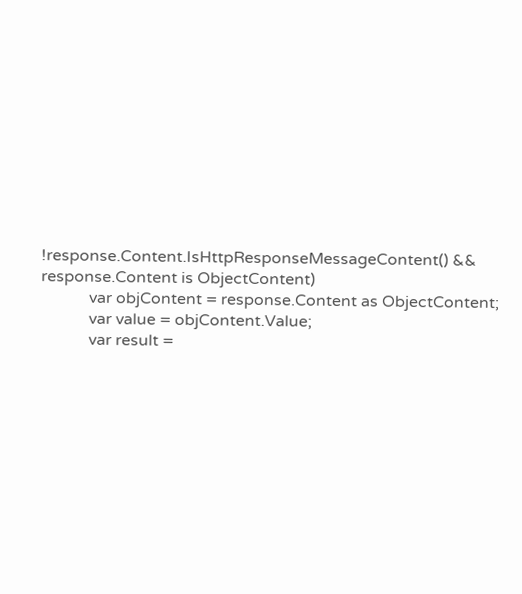!response.Content.IsHttpResponseMessageContent() && response.Content is ObjectContent)
            var objContent = response.Content as ObjectContent;
            var value = objContent.Value;
            var result =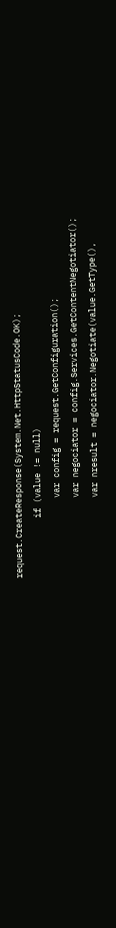request.CreateResponse(System.Net.HttpStatusCode.OK);
            if (value != null)
                var config = request.GetConfiguration();
                var negociator = config.Services.GetContentNegotiator();
                var nresult = negociator.Negotiate(value.GetType(),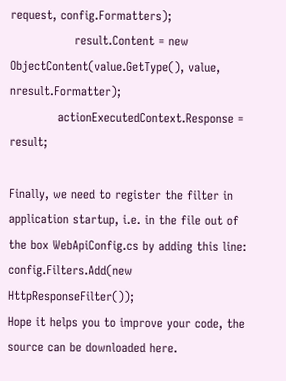request, config.Formatters);
                result.Content = new ObjectContent(value.GetType(), value, nresult.Formatter);
            actionExecutedContext.Response = result;

Finally, we need to register the filter in application startup, i.e. in the file out of the box WebApiConfig.cs by adding this line:
config.Filters.Add(new HttpResponseFilter());
Hope it helps you to improve your code, the source can be downloaded here.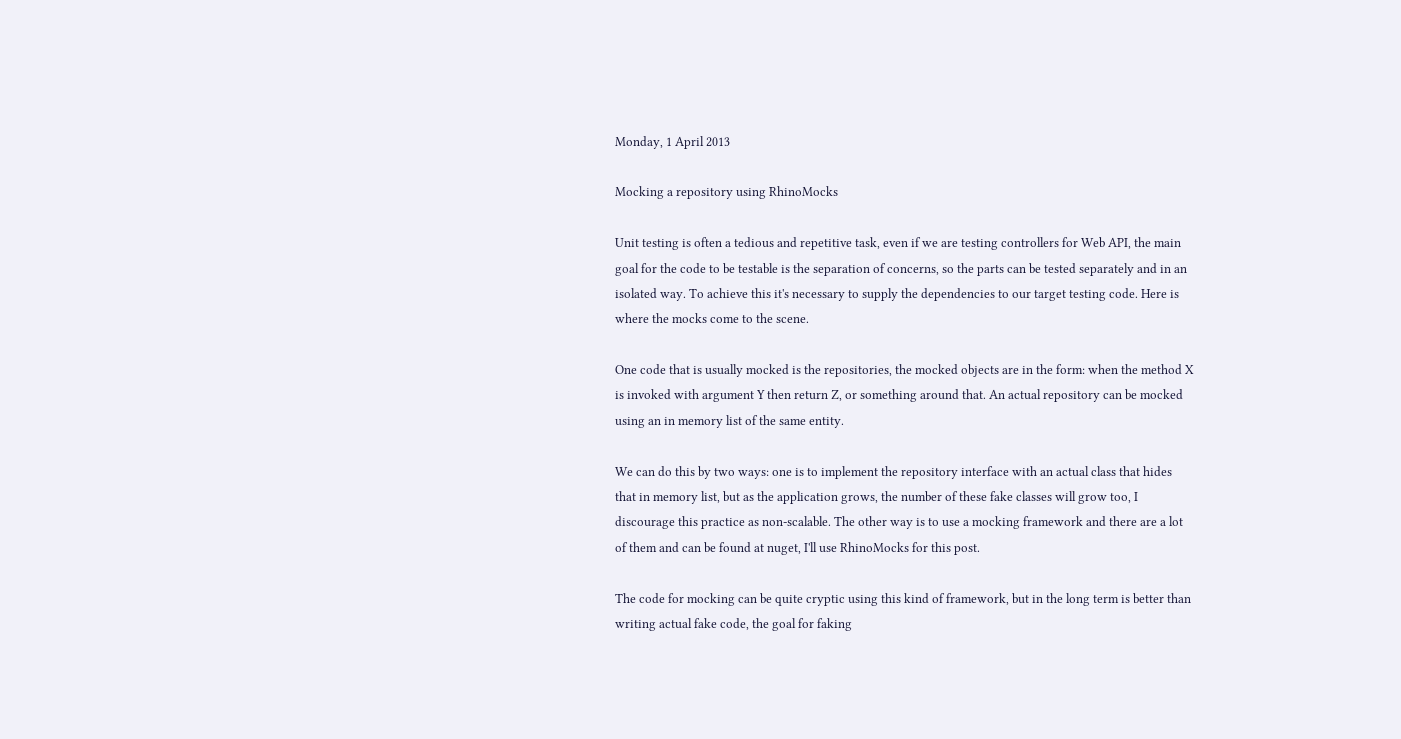Monday, 1 April 2013

Mocking a repository using RhinoMocks

Unit testing is often a tedious and repetitive task, even if we are testing controllers for Web API, the main goal for the code to be testable is the separation of concerns, so the parts can be tested separately and in an isolated way. To achieve this it's necessary to supply the dependencies to our target testing code. Here is where the mocks come to the scene.

One code that is usually mocked is the repositories, the mocked objects are in the form: when the method X is invoked with argument Y then return Z, or something around that. An actual repository can be mocked using an in memory list of the same entity.

We can do this by two ways: one is to implement the repository interface with an actual class that hides that in memory list, but as the application grows, the number of these fake classes will grow too, I discourage this practice as non-scalable. The other way is to use a mocking framework and there are a lot of them and can be found at nuget, I'll use RhinoMocks for this post.

The code for mocking can be quite cryptic using this kind of framework, but in the long term is better than writing actual fake code, the goal for faking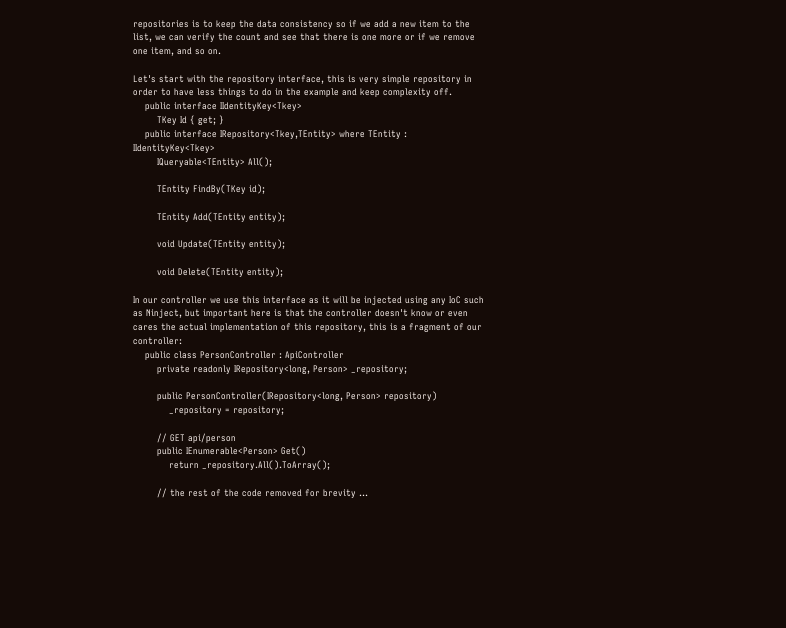repositories is to keep the data consistency so if we add a new item to the list, we can verify the count and see that there is one more or if we remove one item, and so on.

Let's start with the repository interface, this is very simple repository in order to have less things to do in the example and keep complexity off.
    public interface IIdentityKey<Tkey>
        TKey Id { get; }
    public interface IRepository<Tkey,TEntity> where TEntity : IIdentityKey<Tkey>
        IQueryable<TEntity> All();

        TEntity FindBy(TKey id);

        TEntity Add(TEntity entity);

        void Update(TEntity entity);

        void Delete(TEntity entity);

In our controller we use this interface as it will be injected using any IoC such as Ninject, but important here is that the controller doesn't know or even cares the actual implementation of this repository, this is a fragment of our controller:
    public class PersonController : ApiController
        private readonly IRepository<long, Person> _repository;

        public PersonController(IRepository<long, Person> repository)
            _repository = repository;

        // GET api/person
        public IEnumerable<Person> Get()
            return _repository.All().ToArray();

        // the rest of the code removed for brevity ...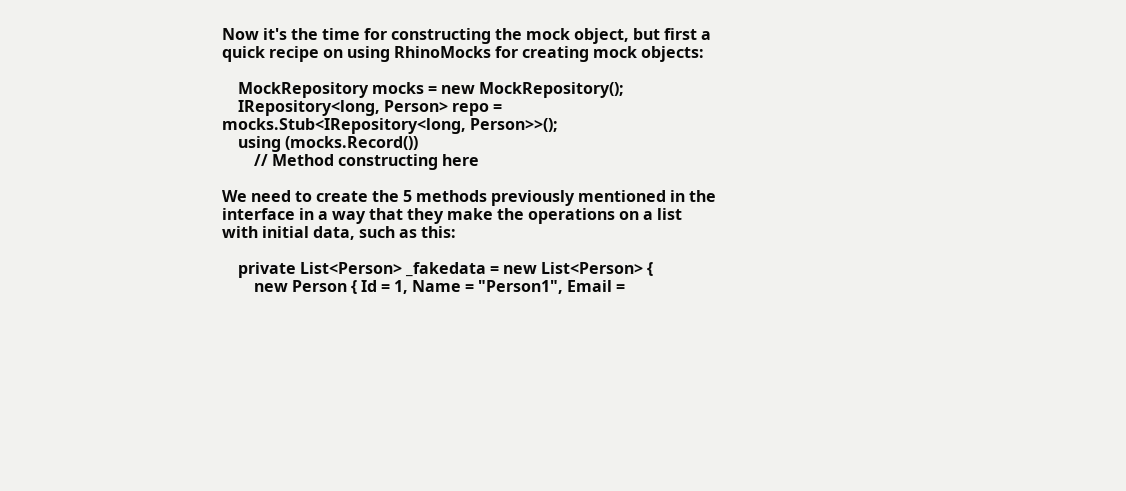Now it's the time for constructing the mock object, but first a quick recipe on using RhinoMocks for creating mock objects:

    MockRepository mocks = new MockRepository();
    IRepository<long, Person> repo = mocks.Stub<IRepository<long, Person>>();
    using (mocks.Record())
        // Method constructing here

We need to create the 5 methods previously mentioned in the interface in a way that they make the operations on a list with initial data, such as this:

    private List<Person> _fakedata = new List<Person> {
        new Person { Id = 1, Name = "Person1", Email =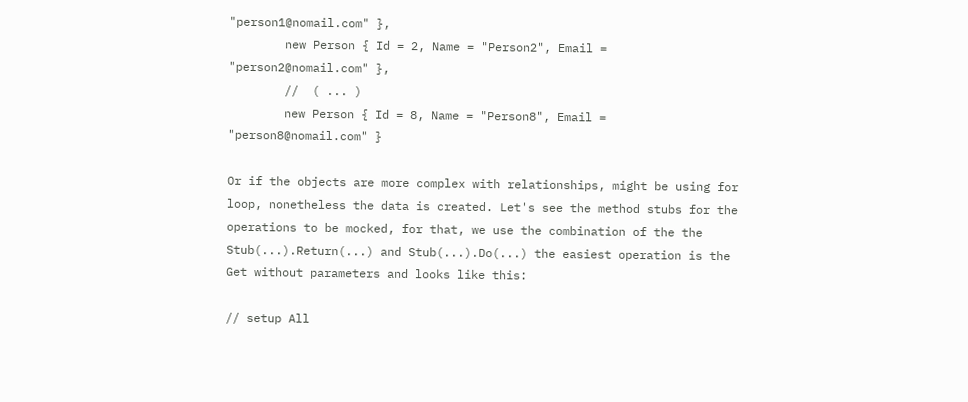"person1@nomail.com" },
        new Person { Id = 2, Name = "Person2", Email = "person2@nomail.com" },
        //  ( ... )
        new Person { Id = 8, Name = "Person8", Email = "person8@nomail.com" }

Or if the objects are more complex with relationships, might be using for loop, nonetheless the data is created. Let's see the method stubs for the operations to be mocked, for that, we use the combination of the the Stub(...).Return(...) and Stub(...).Do(...) the easiest operation is the Get without parameters and looks like this:

// setup All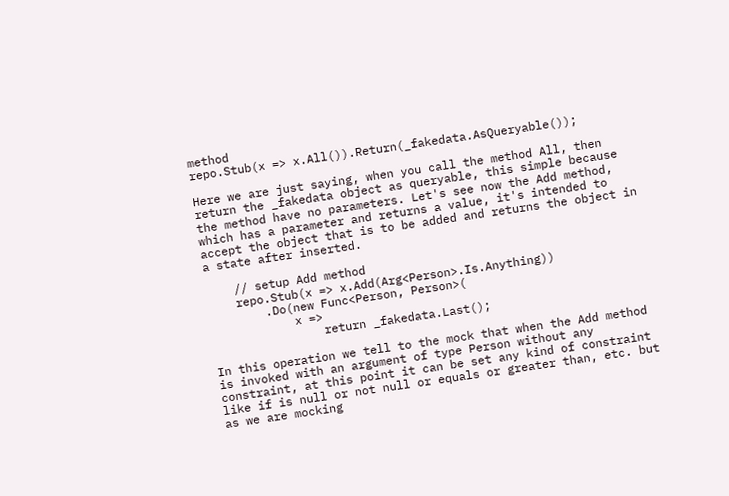method
repo.Stub(x => x.All()).Return(_fakedata.AsQueryable());

Here we are just saying, when you call the method All, then return the _fakedata object as queryable, this simple because the method have no parameters. Let's see now the Add method, which has a parameter and returns a value, it's intended to accept the object that is to be added and returns the object in a state after inserted.

    // setup Add method
    repo.Stub(x => x.Add(Arg<Person>.Is.Anything))
        .Do(new Func<Person, Person>(
            x =>
                return _fakedata.Last();

In this operation we tell to the mock that when the Add method is invoked with an argument of type Person without any constraint, at this point it can be set any kind of constraint like if is null or not null or equals or greater than, etc. but as we are mocking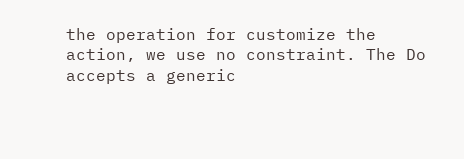the operation for customize the action, we use no constraint. The Do accepts a generic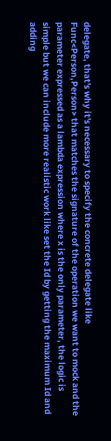delegate, that's why it's necessary to specify the concrete delegate like Func<Person,Person> that matches the signature of the operation we want to mock and the parameter expressed as a lambda expression where x is the only parameter, the logic is simple but we can include more realistic work like set the Id by getting the maximum Id and adding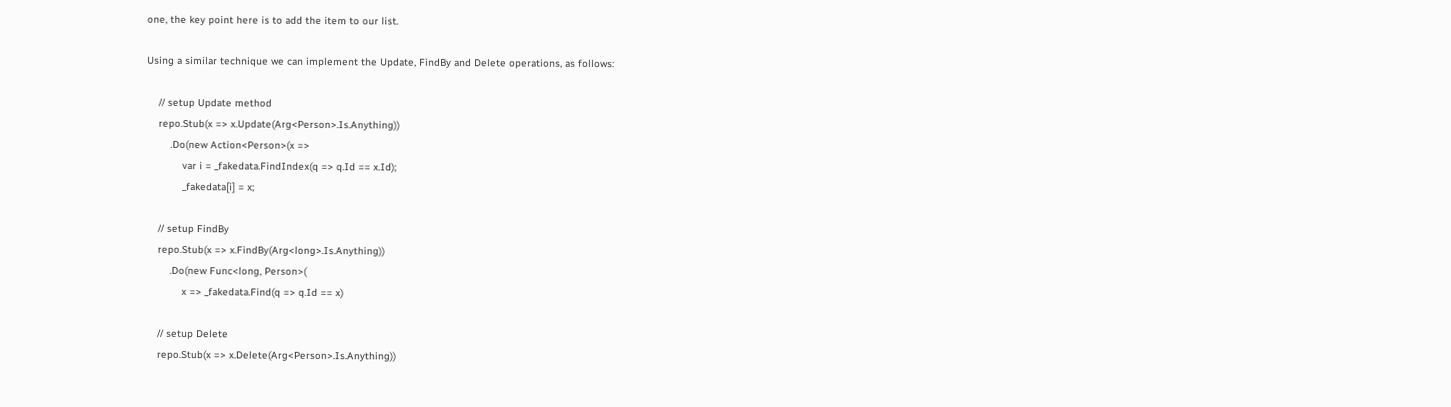one, the key point here is to add the item to our list.

Using a similar technique we can implement the Update, FindBy and Delete operations, as follows:

    // setup Update method
    repo.Stub(x => x.Update(Arg<Person>.Is.Anything))
        .Do(new Action<Person>(x =>
            var i = _fakedata.FindIndex(q => q.Id == x.Id);
            _fakedata[i] = x;

    // setup FindBy
    repo.Stub(x => x.FindBy(Arg<long>.Is.Anything))
        .Do(new Func<long, Person>(
            x => _fakedata.Find(q => q.Id == x)

    // setup Delete
    repo.Stub(x => x.Delete(Arg<Person>.Is.Anything))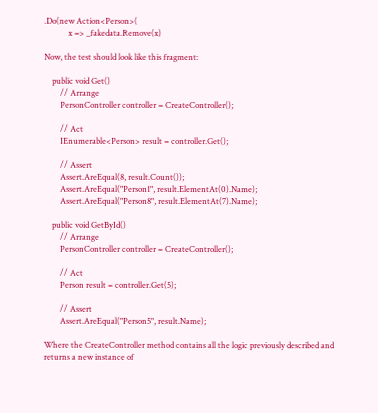.Do(new Action<Person>(
            x => _fakedata.Remove(x)

Now, the test should look like this fragment:

    public void Get()
        // Arrange
        PersonController controller = CreateController();

        // Act
        IEnumerable<Person> result = controller.Get();

        // Assert
        Assert.AreEqual(8, result.Count());
        Assert.AreEqual("Person1", result.ElementAt(0).Name);
        Assert.AreEqual("Person8", result.ElementAt(7).Name);

    public void GetById()
        // Arrange
        PersonController controller = CreateController();

        // Act
        Person result = controller.Get(5);

        // Assert
        Assert.AreEqual("Person5", result.Name);

Where the CreateController method contains all the logic previously described and returns a new instance of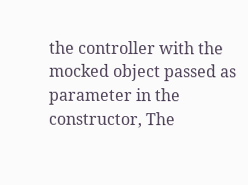the controller with the mocked object passed as parameter in the constructor, The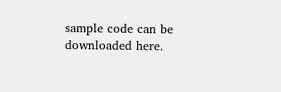sample code can be downloaded here.